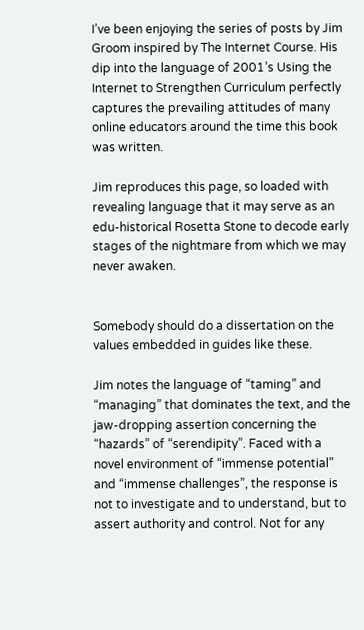I’ve been enjoying the series of posts by Jim Groom inspired by The Internet Course. His dip into the language of 2001’s Using the Internet to Strengthen Curriculum perfectly captures the prevailing attitudes of many online educators around the time this book was written.

Jim reproduces this page, so loaded with revealing language that it may serve as an edu-historical Rosetta Stone to decode early stages of the nightmare from which we may never awaken.


Somebody should do a dissertation on the values embedded in guides like these.

Jim notes the language of “taming” and “managing” that dominates the text, and the jaw-dropping assertion concerning the “hazards” of “serendipity”. Faced with a novel environment of “immense potential” and “immense challenges”, the response is not to investigate and to understand, but to assert authority and control. Not for any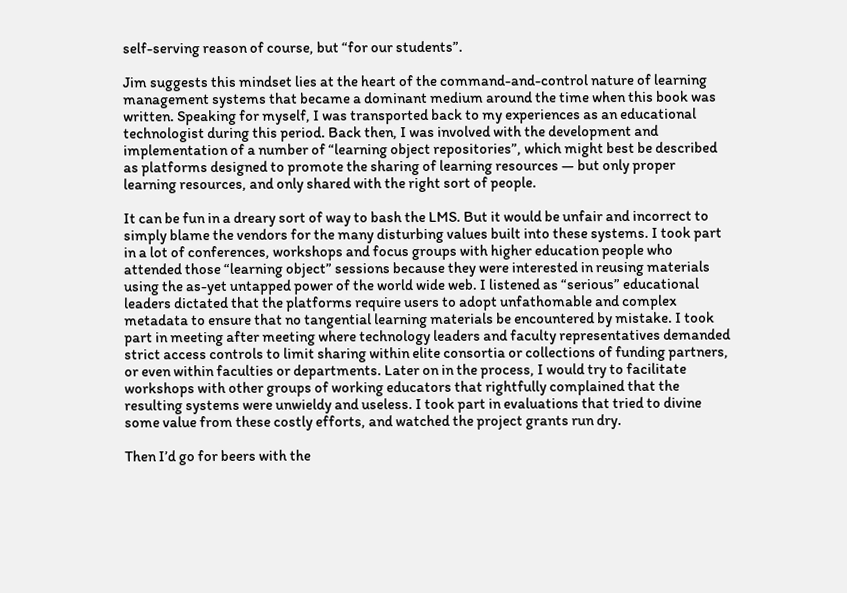self-serving reason of course, but “for our students”.

Jim suggests this mindset lies at the heart of the command-and-control nature of learning management systems that became a dominant medium around the time when this book was written. Speaking for myself, I was transported back to my experiences as an educational technologist during this period. Back then, I was involved with the development and implementation of a number of “learning object repositories”, which might best be described as platforms designed to promote the sharing of learning resources — but only proper learning resources, and only shared with the right sort of people.

It can be fun in a dreary sort of way to bash the LMS. But it would be unfair and incorrect to simply blame the vendors for the many disturbing values built into these systems. I took part in a lot of conferences, workshops and focus groups with higher education people who attended those “learning object” sessions because they were interested in reusing materials using the as-yet untapped power of the world wide web. I listened as “serious” educational leaders dictated that the platforms require users to adopt unfathomable and complex metadata to ensure that no tangential learning materials be encountered by mistake. I took part in meeting after meeting where technology leaders and faculty representatives demanded strict access controls to limit sharing within elite consortia or collections of funding partners, or even within faculties or departments. Later on in the process, I would try to facilitate workshops with other groups of working educators that rightfully complained that the resulting systems were unwieldy and useless. I took part in evaluations that tried to divine some value from these costly efforts, and watched the project grants run dry.

Then I’d go for beers with the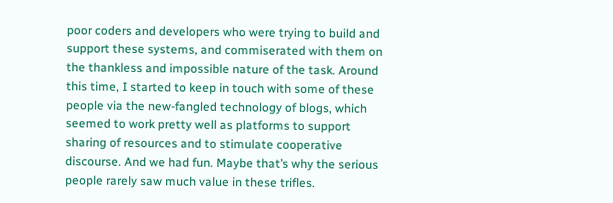poor coders and developers who were trying to build and support these systems, and commiserated with them on the thankless and impossible nature of the task. Around this time, I started to keep in touch with some of these people via the new-fangled technology of blogs, which seemed to work pretty well as platforms to support sharing of resources and to stimulate cooperative discourse. And we had fun. Maybe that’s why the serious people rarely saw much value in these trifles.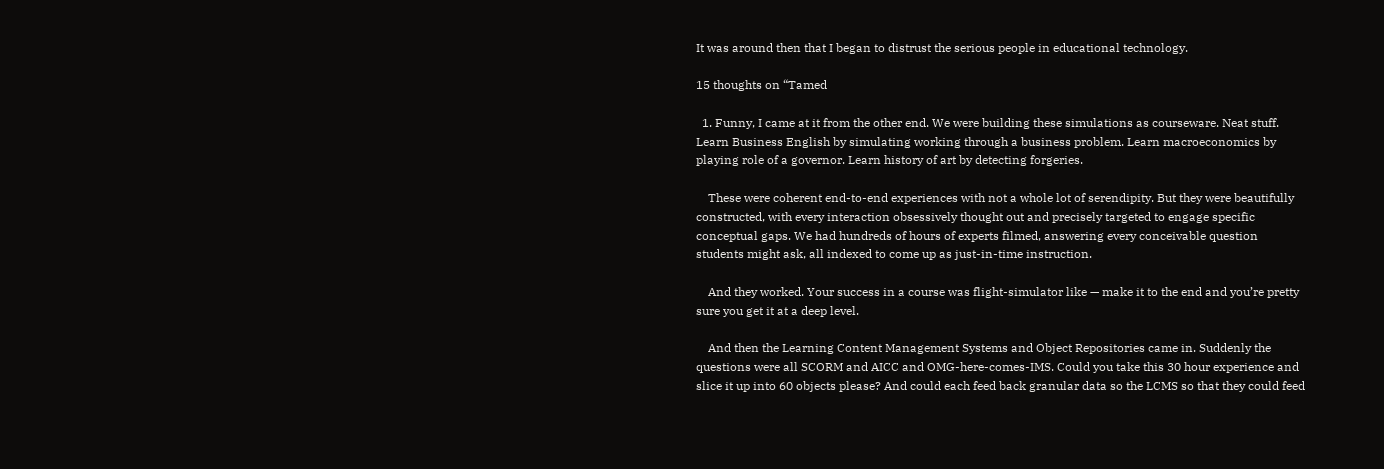It was around then that I began to distrust the serious people in educational technology.

15 thoughts on “Tamed

  1. Funny, I came at it from the other end. We were building these simulations as courseware. Neat stuff. Learn Business English by simulating working through a business problem. Learn macroeconomics by playing role of a governor. Learn history of art by detecting forgeries.

    These were coherent end-to-end experiences with not a whole lot of serendipity. But they were beautifully constructed, with every interaction obsessively thought out and precisely targeted to engage specific conceptual gaps. We had hundreds of hours of experts filmed, answering every conceivable question students might ask, all indexed to come up as just-in-time instruction.

    And they worked. Your success in a course was flight-simulator like — make it to the end and you’re pretty sure you get it at a deep level.

    And then the Learning Content Management Systems and Object Repositories came in. Suddenly the questions were all SCORM and AICC and OMG-here-comes-IMS. Could you take this 30 hour experience and slice it up into 60 objects please? And could each feed back granular data so the LCMS so that they could feed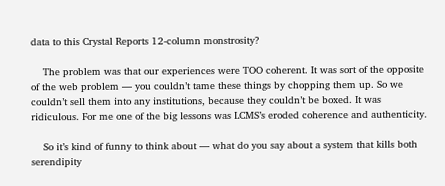data to this Crystal Reports 12-column monstrosity?

    The problem was that our experiences were TOO coherent. It was sort of the opposite of the web problem — you couldn’t tame these things by chopping them up. So we couldn’t sell them into any institutions, because they couldn’t be boxed. It was ridiculous. For me one of the big lessons was LCMS’s eroded coherence and authenticity.

    So it’s kind of funny to think about — what do you say about a system that kills both serendipity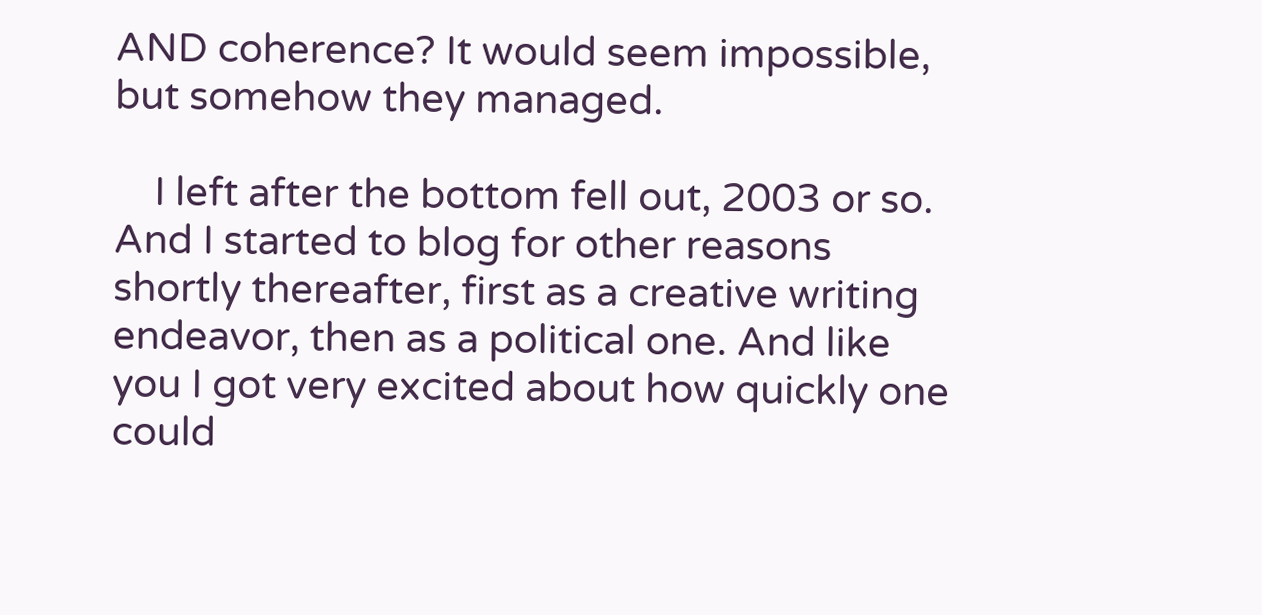AND coherence? It would seem impossible, but somehow they managed.

    I left after the bottom fell out, 2003 or so. And I started to blog for other reasons shortly thereafter, first as a creative writing endeavor, then as a political one. And like you I got very excited about how quickly one could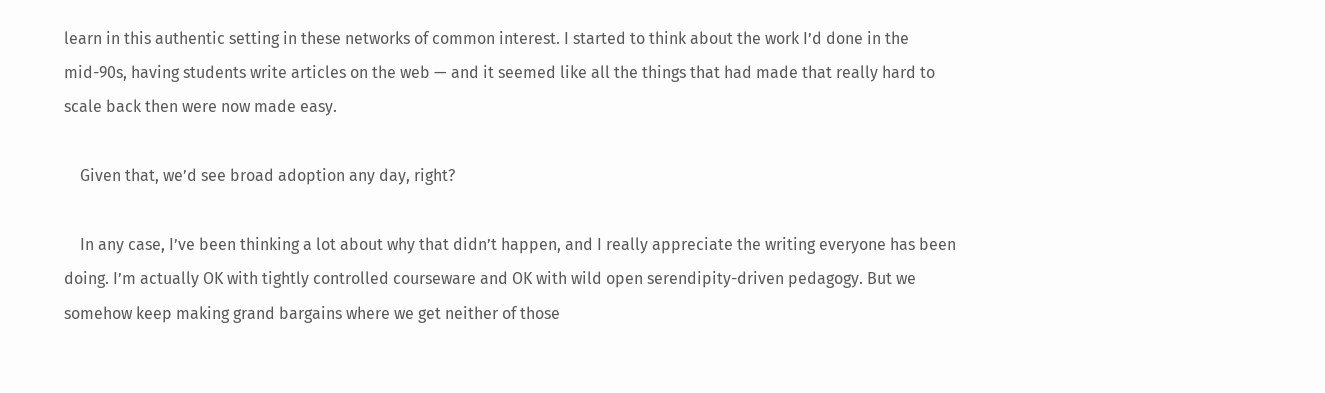learn in this authentic setting in these networks of common interest. I started to think about the work I’d done in the mid-90s, having students write articles on the web — and it seemed like all the things that had made that really hard to scale back then were now made easy.

    Given that, we’d see broad adoption any day, right?

    In any case, I’ve been thinking a lot about why that didn’t happen, and I really appreciate the writing everyone has been doing. I’m actually OK with tightly controlled courseware and OK with wild open serendipity-driven pedagogy. But we somehow keep making grand bargains where we get neither of those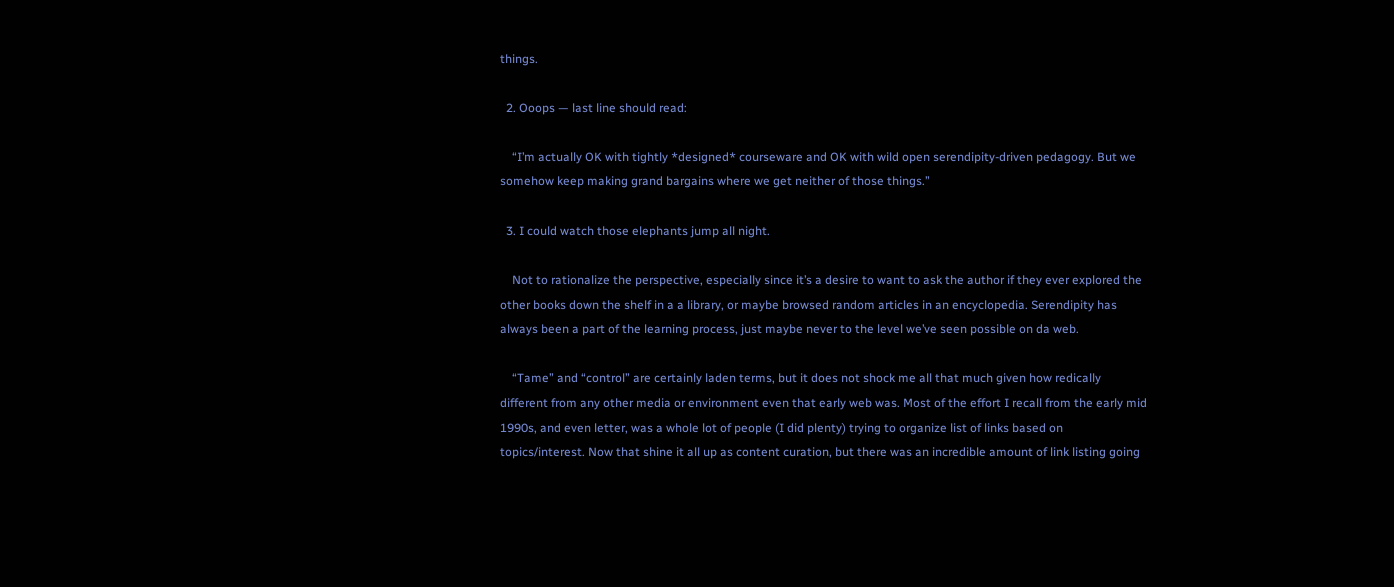things.

  2. Ooops — last line should read:

    “I’m actually OK with tightly *designed* courseware and OK with wild open serendipity-driven pedagogy. But we somehow keep making grand bargains where we get neither of those things.”

  3. I could watch those elephants jump all night.

    Not to rationalize the perspective, especially since it’s a desire to want to ask the author if they ever explored the other books down the shelf in a a library, or maybe browsed random articles in an encyclopedia. Serendipity has always been a part of the learning process, just maybe never to the level we’ve seen possible on da web.

    “Tame” and “control” are certainly laden terms, but it does not shock me all that much given how redically different from any other media or environment even that early web was. Most of the effort I recall from the early mid 1990s, and even letter, was a whole lot of people (I did plenty) trying to organize list of links based on topics/interest. Now that shine it all up as content curation, but there was an incredible amount of link listing going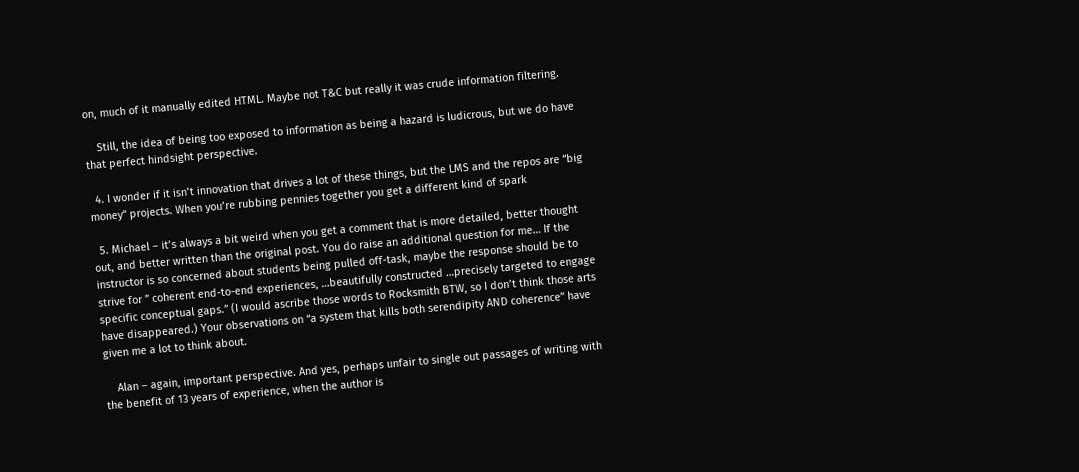on, much of it manually edited HTML. Maybe not T&C but really it was crude information filtering.

    Still, the idea of being too exposed to information as being a hazard is ludicrous, but we do have that perfect hindsight perspective.

  4. I wonder if it isn’t innovation that drives a lot of these things, but the LMS and the repos are “big money” projects. When you’re rubbing pennies together you get a different kind of spark

  5. Michael – it’s always a bit weird when you get a comment that is more detailed, better thought out, and better written than the original post. You do raise an additional question for me… If the instructor is so concerned about students being pulled off-task, maybe the response should be to strive for ” coherent end-to-end experiences, …beautifully constructed …precisely targeted to engage specific conceptual gaps.” (I would ascribe those words to Rocksmith BTW, so I don’t think those arts have disappeared.) Your observations on “a system that kills both serendipity AND coherence” have given me a lot to think about.

    Alan – again, important perspective. And yes, perhaps unfair to single out passages of writing with the benefit of 13 years of experience, when the author is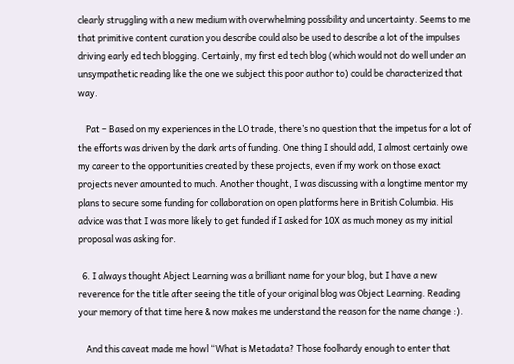clearly struggling with a new medium with overwhelming possibility and uncertainty. Seems to me that primitive content curation you describe could also be used to describe a lot of the impulses driving early ed tech blogging. Certainly, my first ed tech blog (which would not do well under an unsympathetic reading like the one we subject this poor author to) could be characterized that way.

    Pat – Based on my experiences in the LO trade, there’s no question that the impetus for a lot of the efforts was driven by the dark arts of funding. One thing I should add, I almost certainly owe my career to the opportunities created by these projects, even if my work on those exact projects never amounted to much. Another thought, I was discussing with a longtime mentor my plans to secure some funding for collaboration on open platforms here in British Columbia. His advice was that I was more likely to get funded if I asked for 10X as much money as my initial proposal was asking for.

  6. I always thought Abject Learning was a brilliant name for your blog, but I have a new reverence for the title after seeing the title of your original blog was Object Learning. Reading your memory of that time here & now makes me understand the reason for the name change :).

    And this caveat made me howl “What is Metadata? Those foolhardy enough to enter that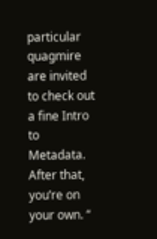particular quagmire are invited to check out a fine Intro to Metadata. After that, you’re on your own. “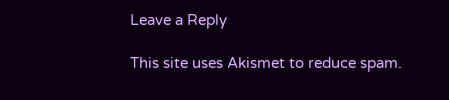Leave a Reply

This site uses Akismet to reduce spam.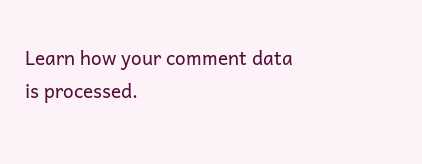Learn how your comment data is processed.